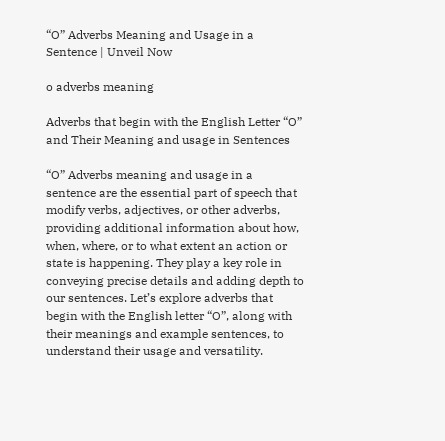“O” Adverbs Meaning and Usage in a Sentence | Unveil Now

o adverbs meaning

Adverbs that begin with the English Letter “O” and Their Meaning and usage in Sentences

“O” Adverbs meaning and usage in a sentence are the essential part of speech that modify verbs, adjectives, or other adverbs, providing additional information about how, when, where, or to what extent an action or state is happening. They play a key role in conveying precise details and adding depth to our sentences. Let’s explore adverbs that begin with the English letter “O”, along with their meanings and example sentences, to understand their usage and versatility.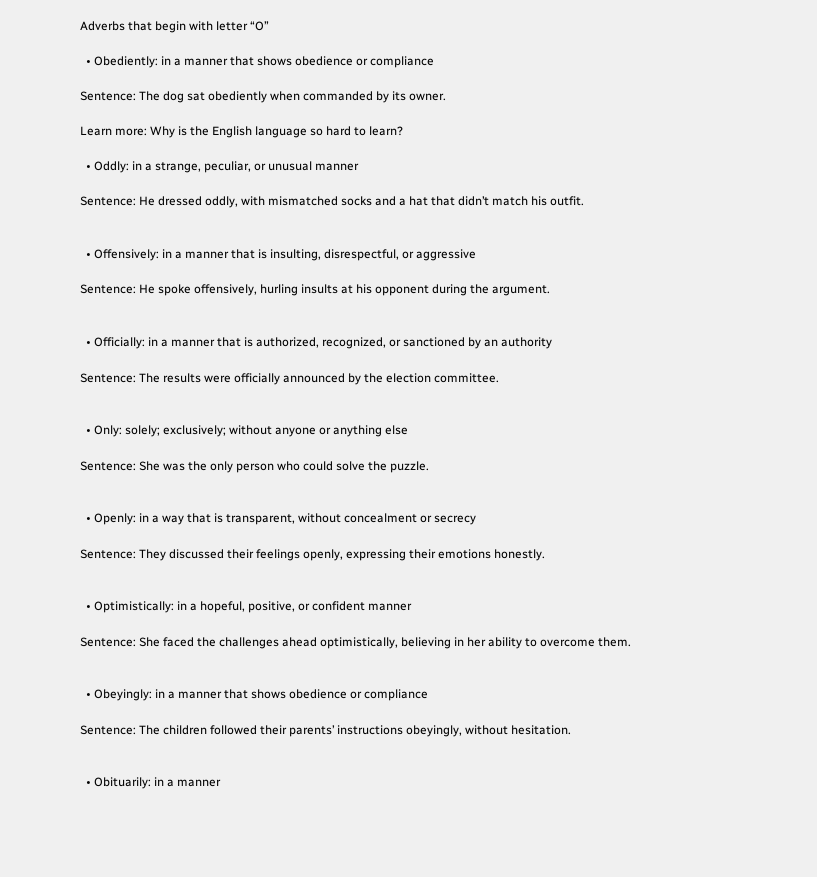Adverbs that begin with letter “O”

  • Obediently: in a manner that shows obedience or compliance

Sentence: The dog sat obediently when commanded by its owner.

Learn more: Why is the English language so hard to learn?

  • Oddly: in a strange, peculiar, or unusual manner

Sentence: He dressed oddly, with mismatched socks and a hat that didn’t match his outfit.


  • Offensively: in a manner that is insulting, disrespectful, or aggressive

Sentence: He spoke offensively, hurling insults at his opponent during the argument.


  • Officially: in a manner that is authorized, recognized, or sanctioned by an authority

Sentence: The results were officially announced by the election committee.


  • Only: solely; exclusively; without anyone or anything else

Sentence: She was the only person who could solve the puzzle.


  • Openly: in a way that is transparent, without concealment or secrecy

Sentence: They discussed their feelings openly, expressing their emotions honestly.


  • Optimistically: in a hopeful, positive, or confident manner

Sentence: She faced the challenges ahead optimistically, believing in her ability to overcome them.


  • Obeyingly: in a manner that shows obedience or compliance

Sentence: The children followed their parents’ instructions obeyingly, without hesitation.


  • Obituarily: in a manner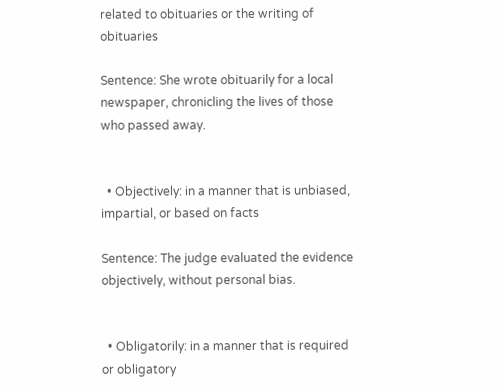related to obituaries or the writing of obituaries

Sentence: She wrote obituarily for a local newspaper, chronicling the lives of those who passed away.


  • Objectively: in a manner that is unbiased, impartial, or based on facts

Sentence: The judge evaluated the evidence objectively, without personal bias.


  • Obligatorily: in a manner that is required or obligatory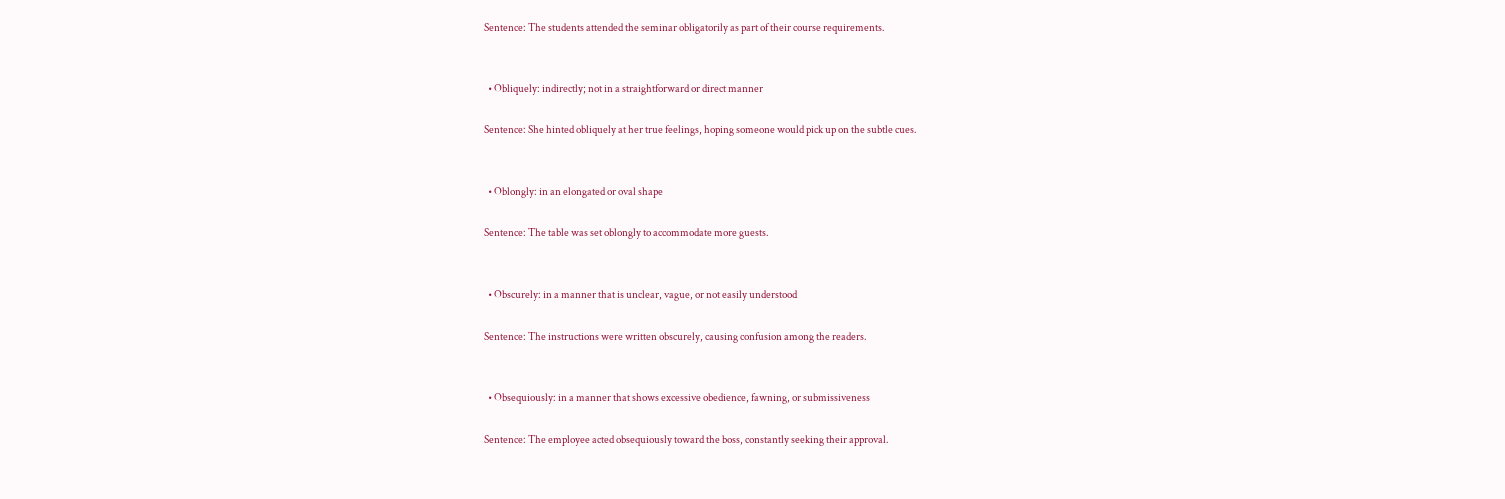Sentence: The students attended the seminar obligatorily as part of their course requirements.


  • Obliquely: indirectly; not in a straightforward or direct manner

Sentence: She hinted obliquely at her true feelings, hoping someone would pick up on the subtle cues.


  • Oblongly: in an elongated or oval shape

Sentence: The table was set oblongly to accommodate more guests.


  • Obscurely: in a manner that is unclear, vague, or not easily understood

Sentence: The instructions were written obscurely, causing confusion among the readers.


  • Obsequiously: in a manner that shows excessive obedience, fawning, or submissiveness

Sentence: The employee acted obsequiously toward the boss, constantly seeking their approval.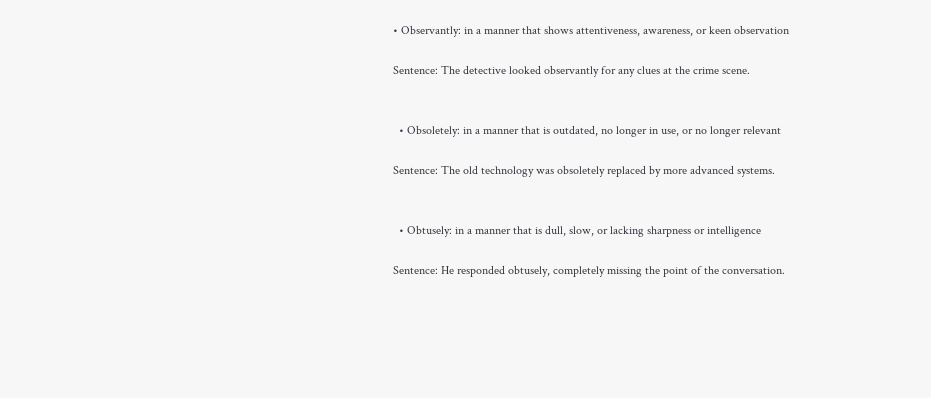• Observantly: in a manner that shows attentiveness, awareness, or keen observation

Sentence: The detective looked observantly for any clues at the crime scene.


  • Obsoletely: in a manner that is outdated, no longer in use, or no longer relevant

Sentence: The old technology was obsoletely replaced by more advanced systems.


  • Obtusely: in a manner that is dull, slow, or lacking sharpness or intelligence

Sentence: He responded obtusely, completely missing the point of the conversation.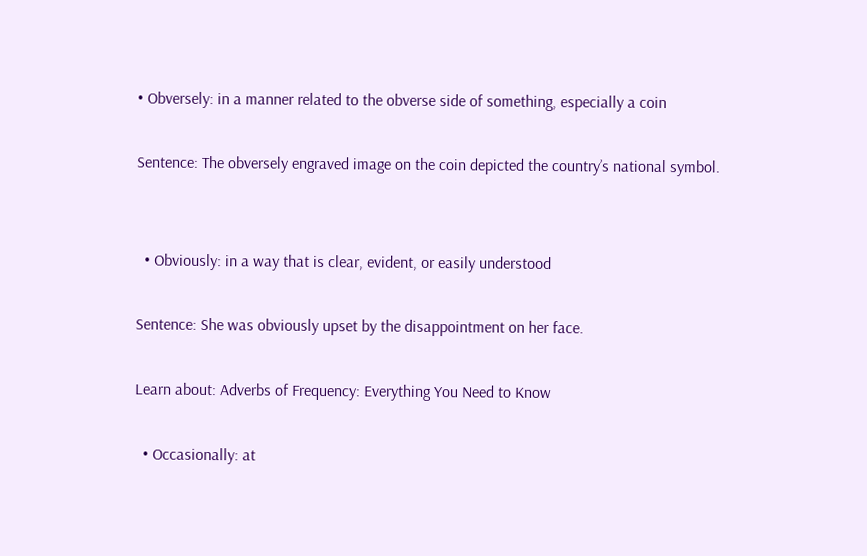• Obversely: in a manner related to the obverse side of something, especially a coin

Sentence: The obversely engraved image on the coin depicted the country’s national symbol.


  • Obviously: in a way that is clear, evident, or easily understood

Sentence: She was obviously upset by the disappointment on her face.

Learn about: Adverbs of Frequency: Everything You Need to Know

  • Occasionally: at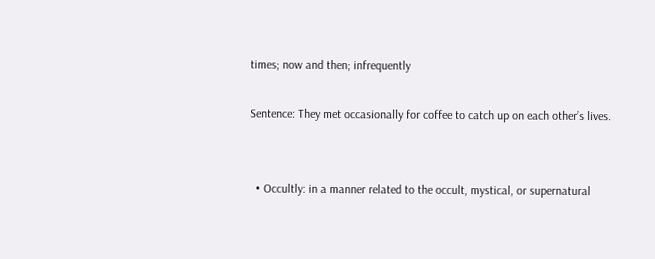times; now and then; infrequently

Sentence: They met occasionally for coffee to catch up on each other’s lives.


  • Occultly: in a manner related to the occult, mystical, or supernatural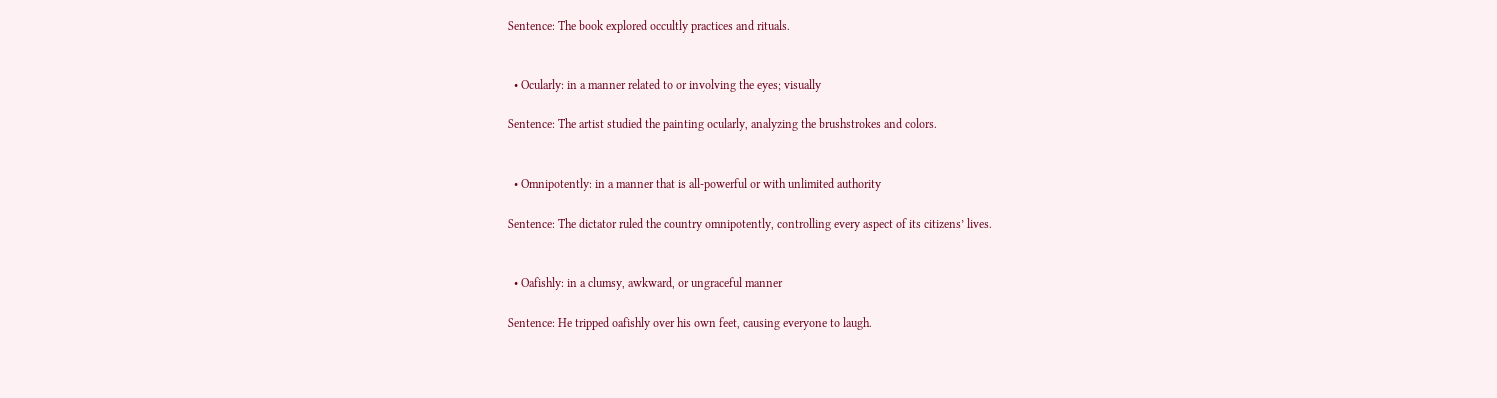Sentence: The book explored occultly practices and rituals.


  • Ocularly: in a manner related to or involving the eyes; visually

Sentence: The artist studied the painting ocularly, analyzing the brushstrokes and colors.


  • Omnipotently: in a manner that is all-powerful or with unlimited authority

Sentence: The dictator ruled the country omnipotently, controlling every aspect of its citizens’ lives.


  • Oafishly: in a clumsy, awkward, or ungraceful manner

Sentence: He tripped oafishly over his own feet, causing everyone to laugh.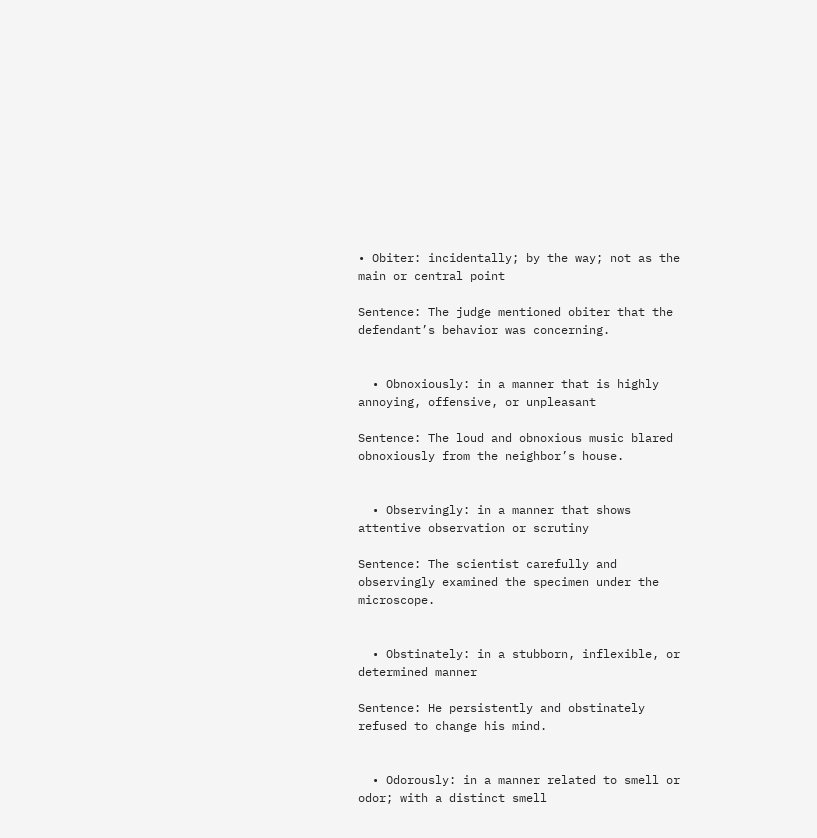• Obiter: incidentally; by the way; not as the main or central point

Sentence: The judge mentioned obiter that the defendant’s behavior was concerning.


  • Obnoxiously: in a manner that is highly annoying, offensive, or unpleasant

Sentence: The loud and obnoxious music blared obnoxiously from the neighbor’s house.


  • Observingly: in a manner that shows attentive observation or scrutiny

Sentence: The scientist carefully and observingly examined the specimen under the microscope.


  • Obstinately: in a stubborn, inflexible, or determined manner

Sentence: He persistently and obstinately refused to change his mind.


  • Odorously: in a manner related to smell or odor; with a distinct smell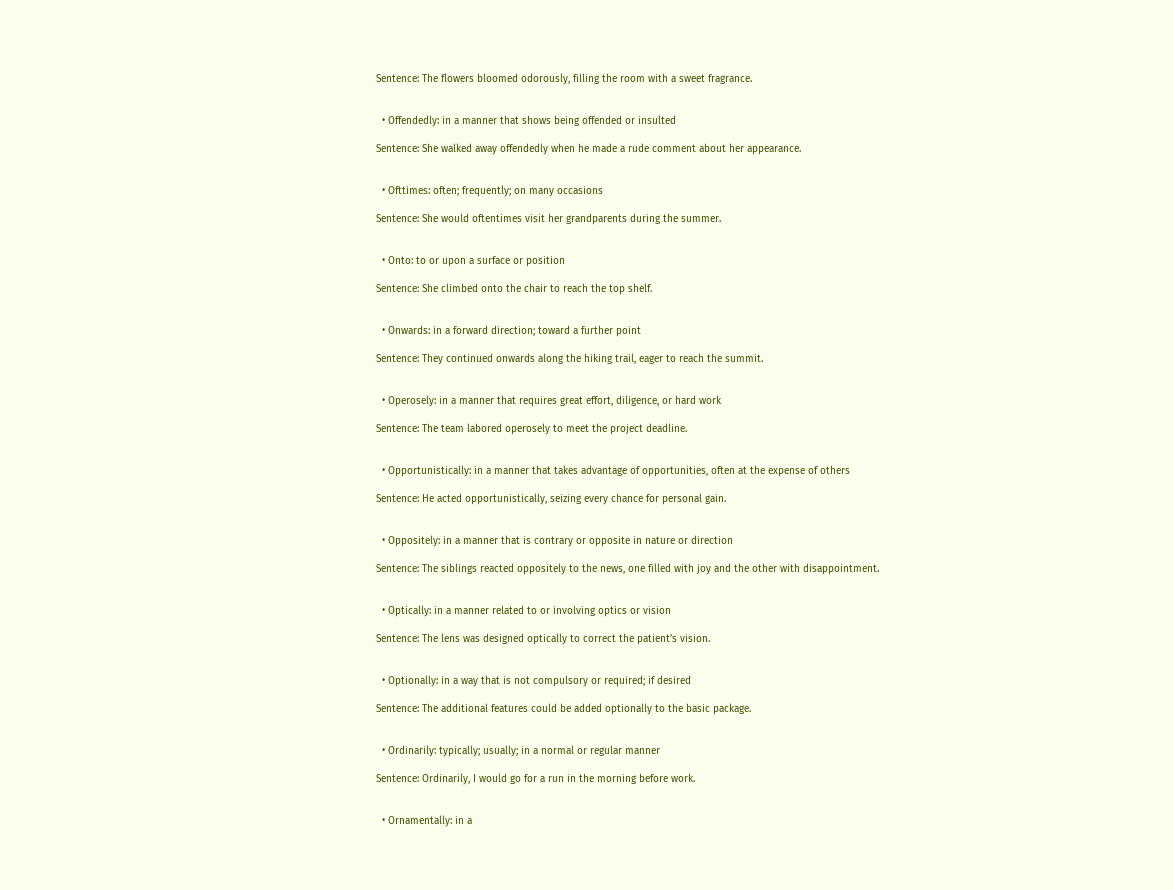Sentence: The flowers bloomed odorously, filling the room with a sweet fragrance.


  • Offendedly: in a manner that shows being offended or insulted

Sentence: She walked away offendedly when he made a rude comment about her appearance.


  • Ofttimes: often; frequently; on many occasions

Sentence: She would oftentimes visit her grandparents during the summer.


  • Onto: to or upon a surface or position

Sentence: She climbed onto the chair to reach the top shelf.


  • Onwards: in a forward direction; toward a further point

Sentence: They continued onwards along the hiking trail, eager to reach the summit.


  • Operosely: in a manner that requires great effort, diligence, or hard work

Sentence: The team labored operosely to meet the project deadline.


  • Opportunistically: in a manner that takes advantage of opportunities, often at the expense of others

Sentence: He acted opportunistically, seizing every chance for personal gain.


  • Oppositely: in a manner that is contrary or opposite in nature or direction

Sentence: The siblings reacted oppositely to the news, one filled with joy and the other with disappointment.


  • Optically: in a manner related to or involving optics or vision

Sentence: The lens was designed optically to correct the patient’s vision.


  • Optionally: in a way that is not compulsory or required; if desired

Sentence: The additional features could be added optionally to the basic package.


  • Ordinarily: typically; usually; in a normal or regular manner

Sentence: Ordinarily, I would go for a run in the morning before work.


  • Ornamentally: in a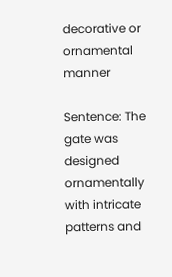decorative or ornamental manner

Sentence: The gate was designed ornamentally with intricate patterns and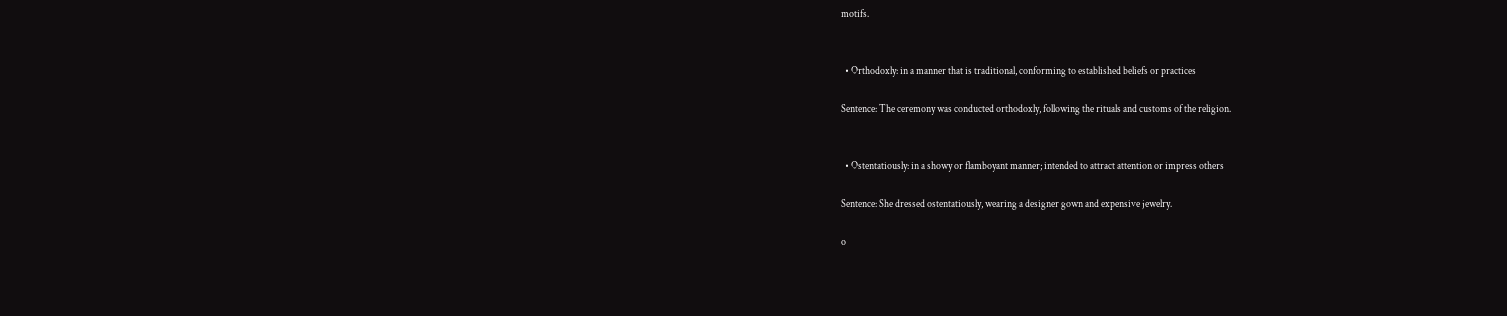motifs.


  • Orthodoxly: in a manner that is traditional, conforming to established beliefs or practices

Sentence: The ceremony was conducted orthodoxly, following the rituals and customs of the religion.


  • Ostentatiously: in a showy or flamboyant manner; intended to attract attention or impress others

Sentence: She dressed ostentatiously, wearing a designer gown and expensive jewelry.

o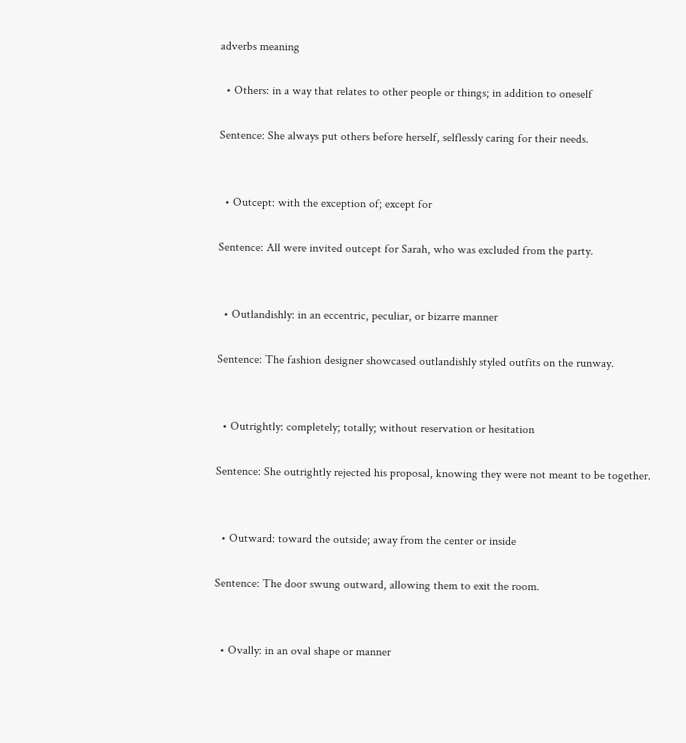adverbs meaning

  • Others: in a way that relates to other people or things; in addition to oneself

Sentence: She always put others before herself, selflessly caring for their needs.


  • Outcept: with the exception of; except for

Sentence: All were invited outcept for Sarah, who was excluded from the party.


  • Outlandishly: in an eccentric, peculiar, or bizarre manner

Sentence: The fashion designer showcased outlandishly styled outfits on the runway.


  • Outrightly: completely; totally; without reservation or hesitation

Sentence: She outrightly rejected his proposal, knowing they were not meant to be together.


  • Outward: toward the outside; away from the center or inside

Sentence: The door swung outward, allowing them to exit the room.


  • Ovally: in an oval shape or manner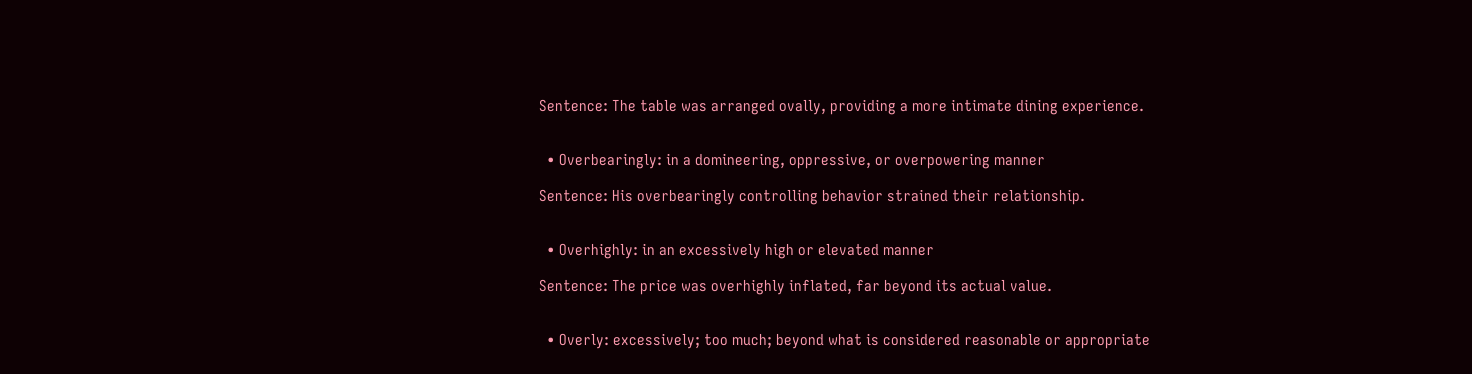Sentence: The table was arranged ovally, providing a more intimate dining experience.


  • Overbearingly: in a domineering, oppressive, or overpowering manner

Sentence: His overbearingly controlling behavior strained their relationship.


  • Overhighly: in an excessively high or elevated manner

Sentence: The price was overhighly inflated, far beyond its actual value.


  • Overly: excessively; too much; beyond what is considered reasonable or appropriate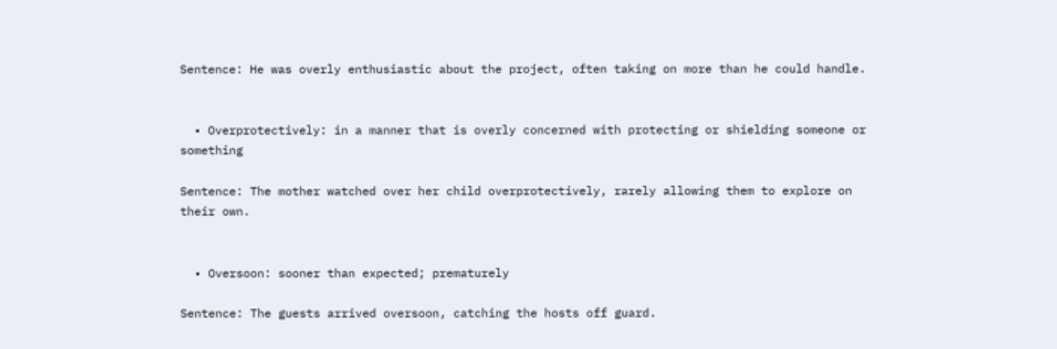Sentence: He was overly enthusiastic about the project, often taking on more than he could handle.


  • Overprotectively: in a manner that is overly concerned with protecting or shielding someone or something

Sentence: The mother watched over her child overprotectively, rarely allowing them to explore on their own.


  • Oversoon: sooner than expected; prematurely

Sentence: The guests arrived oversoon, catching the hosts off guard.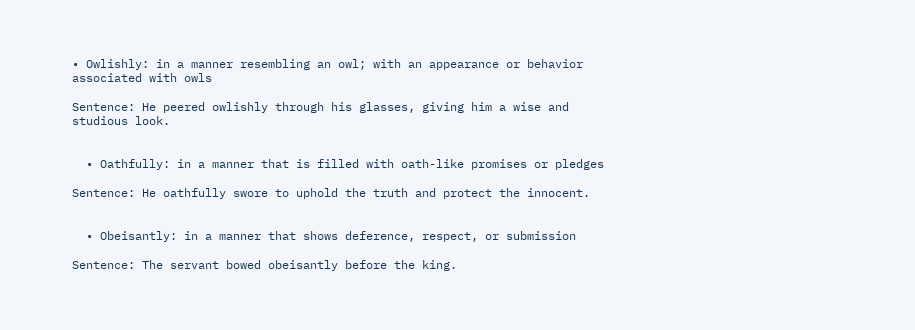• Owlishly: in a manner resembling an owl; with an appearance or behavior associated with owls

Sentence: He peered owlishly through his glasses, giving him a wise and studious look.


  • Oathfully: in a manner that is filled with oath-like promises or pledges

Sentence: He oathfully swore to uphold the truth and protect the innocent.


  • Obeisantly: in a manner that shows deference, respect, or submission

Sentence: The servant bowed obeisantly before the king.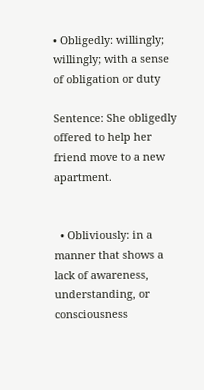• Obligedly: willingly; willingly; with a sense of obligation or duty

Sentence: She obligedly offered to help her friend move to a new apartment.


  • Obliviously: in a manner that shows a lack of awareness, understanding, or consciousness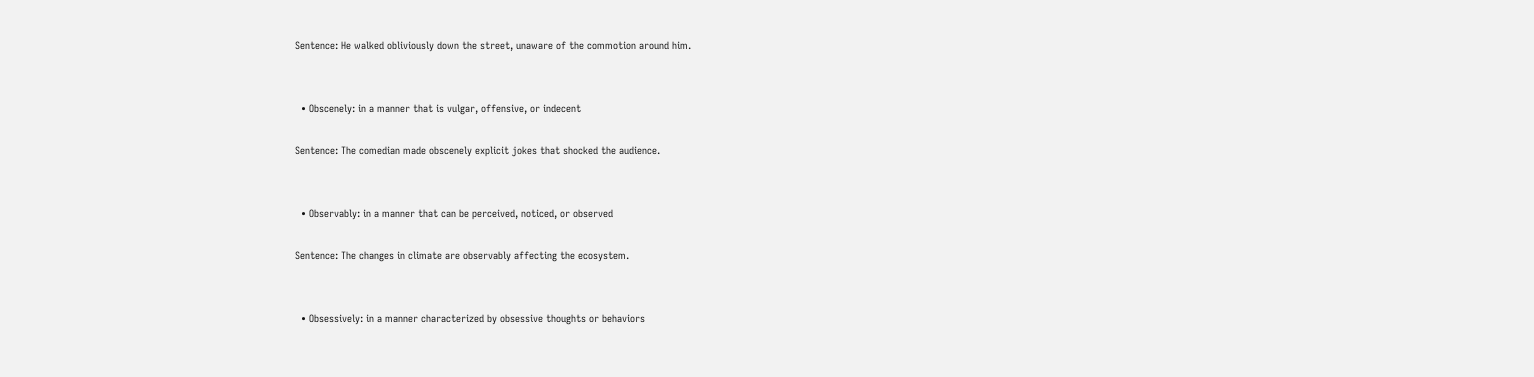Sentence: He walked obliviously down the street, unaware of the commotion around him.


  • Obscenely: in a manner that is vulgar, offensive, or indecent

Sentence: The comedian made obscenely explicit jokes that shocked the audience.


  • Observably: in a manner that can be perceived, noticed, or observed

Sentence: The changes in climate are observably affecting the ecosystem.


  • Obsessively: in a manner characterized by obsessive thoughts or behaviors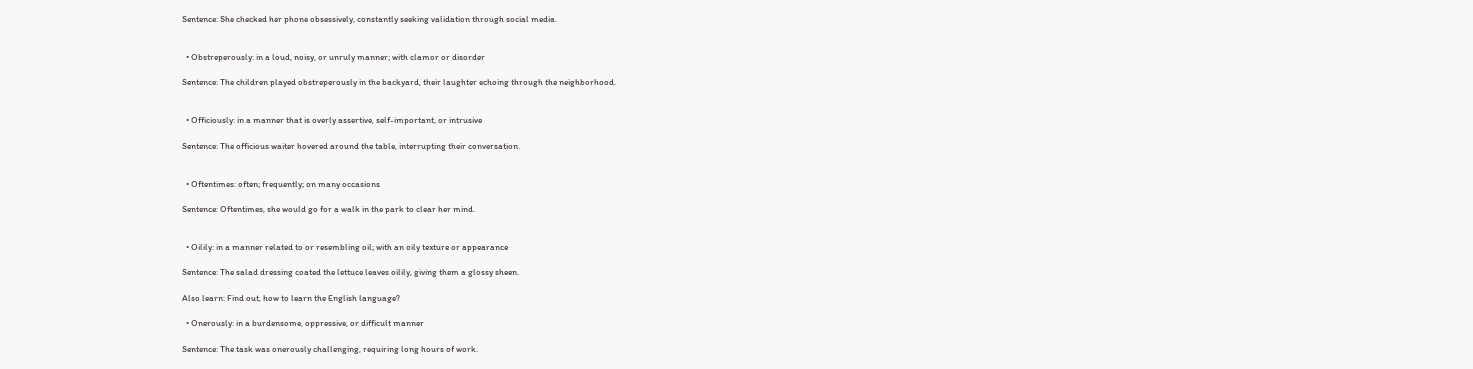Sentence: She checked her phone obsessively, constantly seeking validation through social media.


  • Obstreperously: in a loud, noisy, or unruly manner; with clamor or disorder

Sentence: The children played obstreperously in the backyard, their laughter echoing through the neighborhood.


  • Officiously: in a manner that is overly assertive, self-important, or intrusive

Sentence: The officious waiter hovered around the table, interrupting their conversation.


  • Oftentimes: often; frequently; on many occasions

Sentence: Oftentimes, she would go for a walk in the park to clear her mind.


  • Oilily: in a manner related to or resembling oil; with an oily texture or appearance

Sentence: The salad dressing coated the lettuce leaves oilily, giving them a glossy sheen.

Also learn: Find out, how to learn the English language?

  • Onerously: in a burdensome, oppressive, or difficult manner

Sentence: The task was onerously challenging, requiring long hours of work.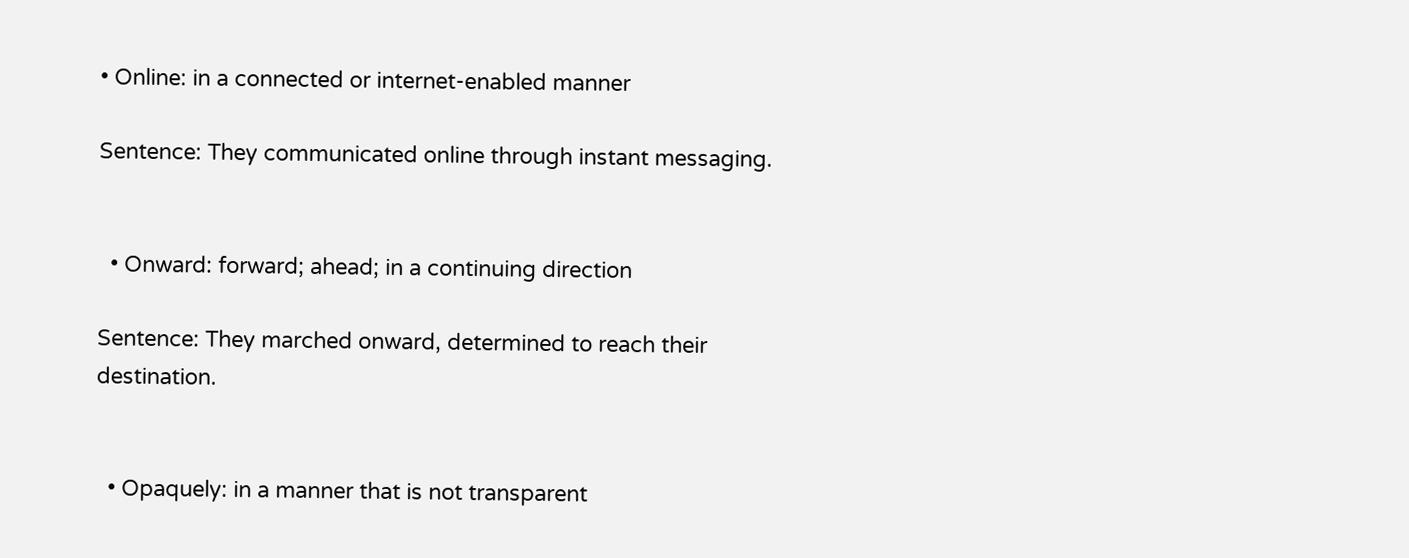• Online: in a connected or internet-enabled manner

Sentence: They communicated online through instant messaging.


  • Onward: forward; ahead; in a continuing direction

Sentence: They marched onward, determined to reach their destination.


  • Opaquely: in a manner that is not transparent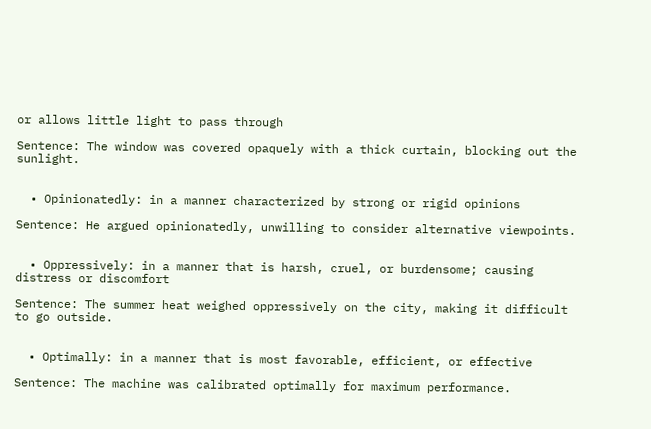or allows little light to pass through

Sentence: The window was covered opaquely with a thick curtain, blocking out the sunlight.


  • Opinionatedly: in a manner characterized by strong or rigid opinions

Sentence: He argued opinionatedly, unwilling to consider alternative viewpoints.


  • Oppressively: in a manner that is harsh, cruel, or burdensome; causing distress or discomfort

Sentence: The summer heat weighed oppressively on the city, making it difficult to go outside.


  • Optimally: in a manner that is most favorable, efficient, or effective

Sentence: The machine was calibrated optimally for maximum performance.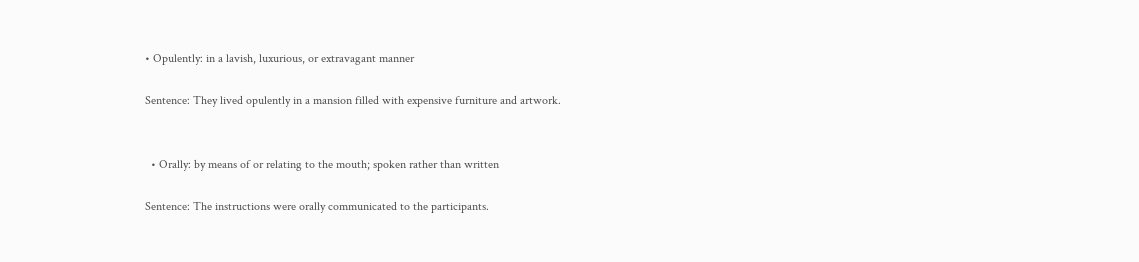• Opulently: in a lavish, luxurious, or extravagant manner

Sentence: They lived opulently in a mansion filled with expensive furniture and artwork.


  • Orally: by means of or relating to the mouth; spoken rather than written

Sentence: The instructions were orally communicated to the participants.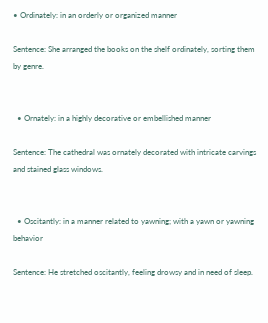• Ordinately: in an orderly or organized manner

Sentence: She arranged the books on the shelf ordinately, sorting them by genre.


  • Ornately: in a highly decorative or embellished manner

Sentence: The cathedral was ornately decorated with intricate carvings and stained glass windows.


  • Oscitantly: in a manner related to yawning; with a yawn or yawning behavior

Sentence: He stretched oscitantly, feeling drowsy and in need of sleep.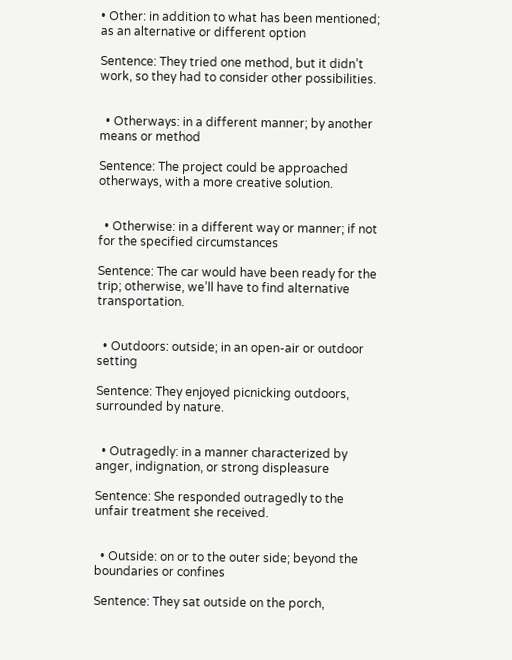• Other: in addition to what has been mentioned; as an alternative or different option

Sentence: They tried one method, but it didn’t work, so they had to consider other possibilities.


  • Otherways: in a different manner; by another means or method

Sentence: The project could be approached otherways, with a more creative solution.


  • Otherwise: in a different way or manner; if not for the specified circumstances

Sentence: The car would have been ready for the trip; otherwise, we’ll have to find alternative transportation.


  • Outdoors: outside; in an open-air or outdoor setting

Sentence: They enjoyed picnicking outdoors, surrounded by nature.


  • Outragedly: in a manner characterized by anger, indignation, or strong displeasure

Sentence: She responded outragedly to the unfair treatment she received.


  • Outside: on or to the outer side; beyond the boundaries or confines

Sentence: They sat outside on the porch,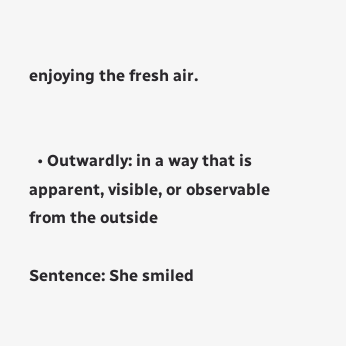enjoying the fresh air.


  • Outwardly: in a way that is apparent, visible, or observable from the outside

Sentence: She smiled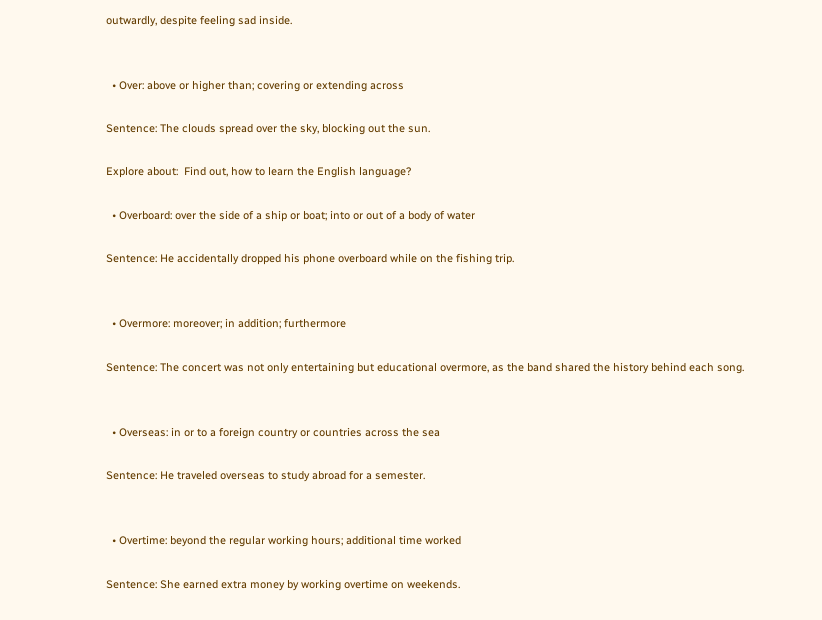outwardly, despite feeling sad inside.


  • Over: above or higher than; covering or extending across

Sentence: The clouds spread over the sky, blocking out the sun.

Explore about:  Find out, how to learn the English language?

  • Overboard: over the side of a ship or boat; into or out of a body of water

Sentence: He accidentally dropped his phone overboard while on the fishing trip.


  • Overmore: moreover; in addition; furthermore

Sentence: The concert was not only entertaining but educational overmore, as the band shared the history behind each song.


  • Overseas: in or to a foreign country or countries across the sea

Sentence: He traveled overseas to study abroad for a semester.


  • Overtime: beyond the regular working hours; additional time worked

Sentence: She earned extra money by working overtime on weekends.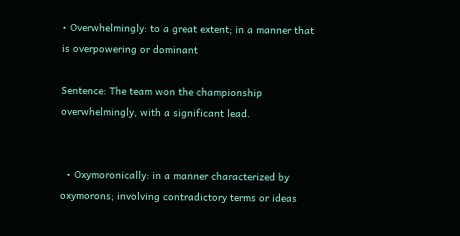• Overwhelmingly: to a great extent; in a manner that is overpowering or dominant

Sentence: The team won the championship overwhelmingly, with a significant lead.


  • Oxymoronically: in a manner characterized by oxymorons; involving contradictory terms or ideas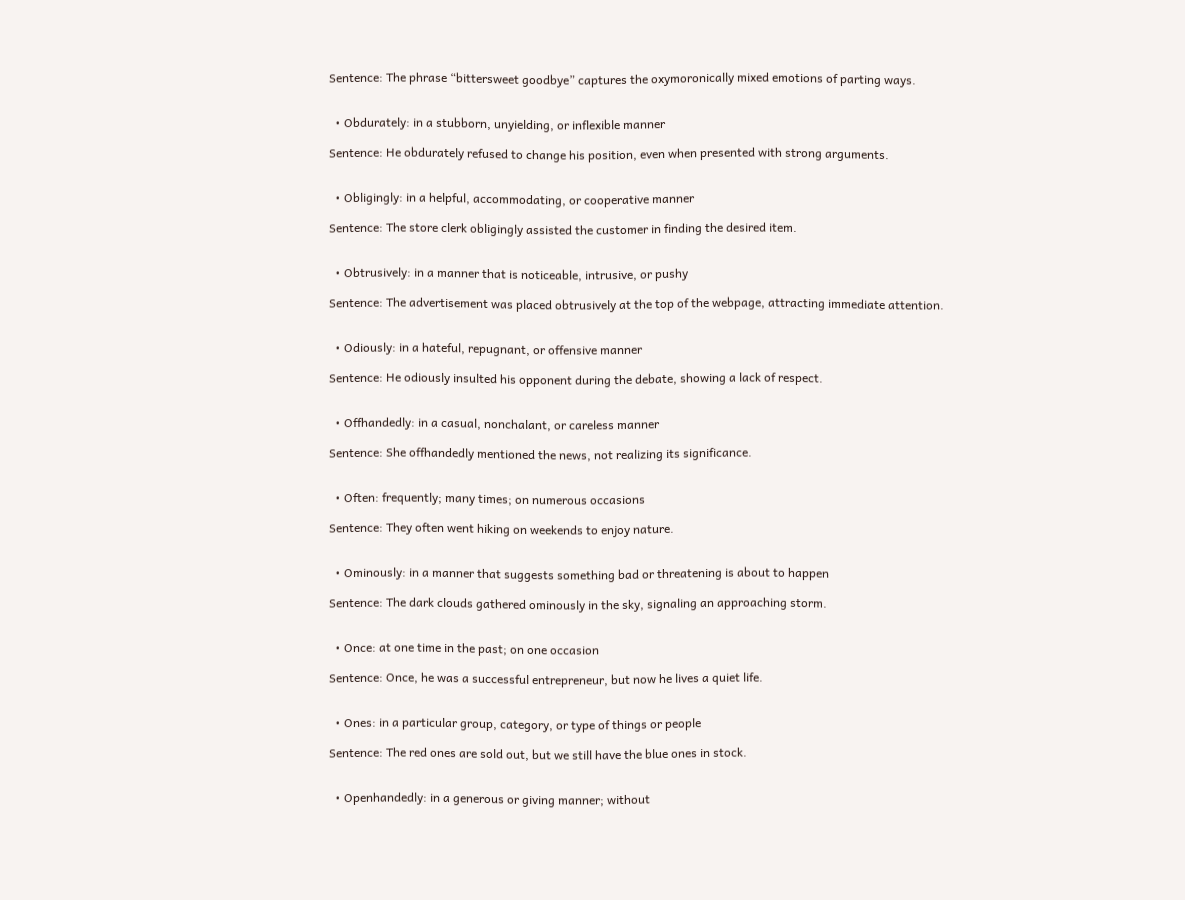Sentence: The phrase “bittersweet goodbye” captures the oxymoronically mixed emotions of parting ways.


  • Obdurately: in a stubborn, unyielding, or inflexible manner

Sentence: He obdurately refused to change his position, even when presented with strong arguments.


  • Obligingly: in a helpful, accommodating, or cooperative manner

Sentence: The store clerk obligingly assisted the customer in finding the desired item.


  • Obtrusively: in a manner that is noticeable, intrusive, or pushy

Sentence: The advertisement was placed obtrusively at the top of the webpage, attracting immediate attention.


  • Odiously: in a hateful, repugnant, or offensive manner

Sentence: He odiously insulted his opponent during the debate, showing a lack of respect.


  • Offhandedly: in a casual, nonchalant, or careless manner

Sentence: She offhandedly mentioned the news, not realizing its significance.


  • Often: frequently; many times; on numerous occasions

Sentence: They often went hiking on weekends to enjoy nature.


  • Ominously: in a manner that suggests something bad or threatening is about to happen

Sentence: The dark clouds gathered ominously in the sky, signaling an approaching storm.


  • Once: at one time in the past; on one occasion

Sentence: Once, he was a successful entrepreneur, but now he lives a quiet life.


  • Ones: in a particular group, category, or type of things or people

Sentence: The red ones are sold out, but we still have the blue ones in stock.


  • Openhandedly: in a generous or giving manner; without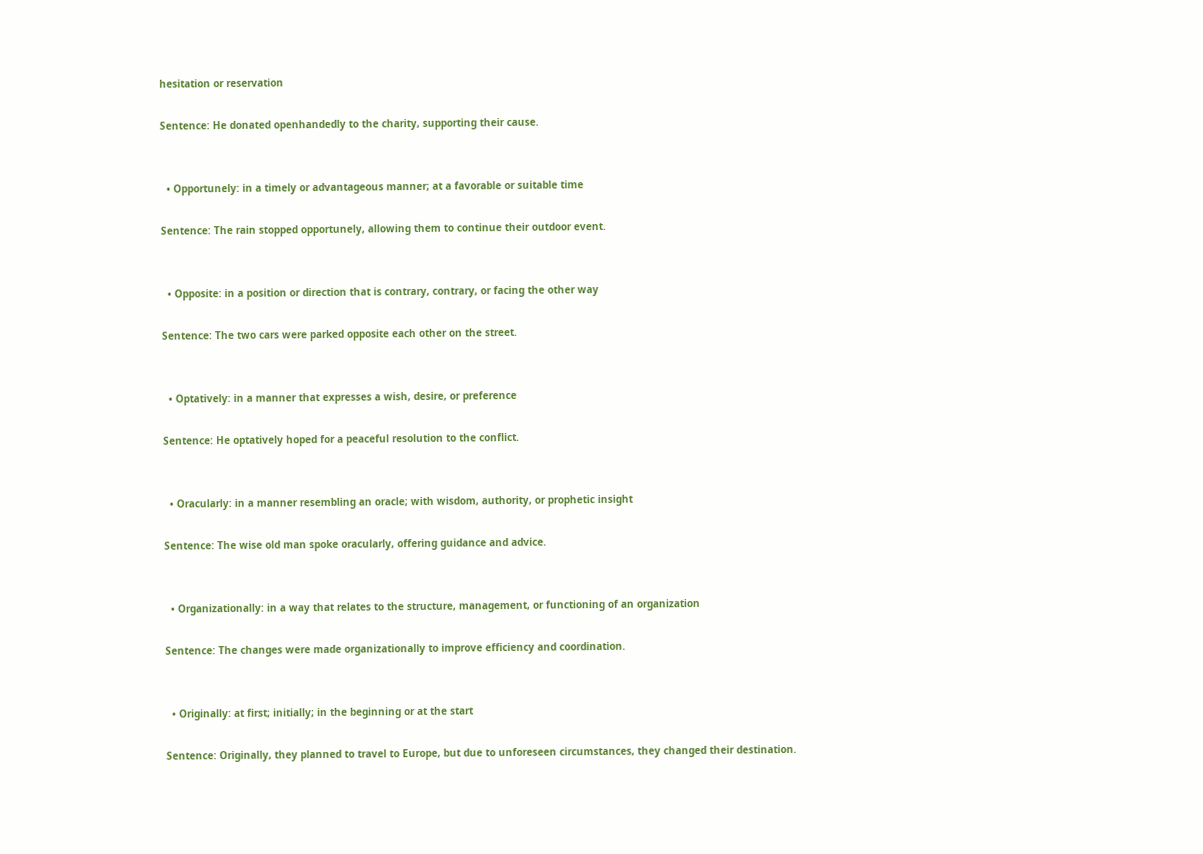hesitation or reservation

Sentence: He donated openhandedly to the charity, supporting their cause.


  • Opportunely: in a timely or advantageous manner; at a favorable or suitable time

Sentence: The rain stopped opportunely, allowing them to continue their outdoor event.


  • Opposite: in a position or direction that is contrary, contrary, or facing the other way

Sentence: The two cars were parked opposite each other on the street.


  • Optatively: in a manner that expresses a wish, desire, or preference

Sentence: He optatively hoped for a peaceful resolution to the conflict.


  • Oracularly: in a manner resembling an oracle; with wisdom, authority, or prophetic insight

Sentence: The wise old man spoke oracularly, offering guidance and advice.


  • Organizationally: in a way that relates to the structure, management, or functioning of an organization

Sentence: The changes were made organizationally to improve efficiency and coordination.


  • Originally: at first; initially; in the beginning or at the start

Sentence: Originally, they planned to travel to Europe, but due to unforeseen circumstances, they changed their destination.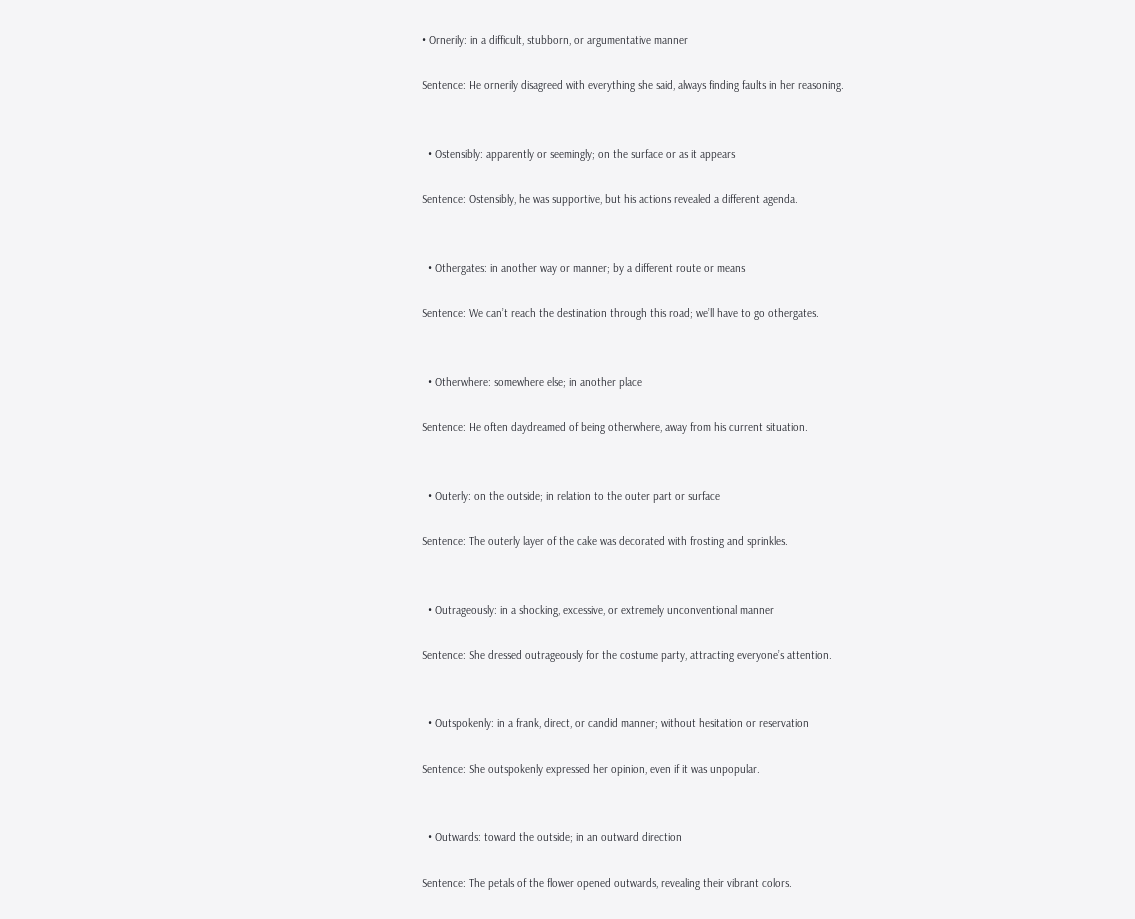• Ornerily: in a difficult, stubborn, or argumentative manner

Sentence: He ornerily disagreed with everything she said, always finding faults in her reasoning.


  • Ostensibly: apparently or seemingly; on the surface or as it appears

Sentence: Ostensibly, he was supportive, but his actions revealed a different agenda.


  • Othergates: in another way or manner; by a different route or means

Sentence: We can’t reach the destination through this road; we’ll have to go othergates.


  • Otherwhere: somewhere else; in another place

Sentence: He often daydreamed of being otherwhere, away from his current situation.


  • Outerly: on the outside; in relation to the outer part or surface

Sentence: The outerly layer of the cake was decorated with frosting and sprinkles.


  • Outrageously: in a shocking, excessive, or extremely unconventional manner

Sentence: She dressed outrageously for the costume party, attracting everyone’s attention.


  • Outspokenly: in a frank, direct, or candid manner; without hesitation or reservation

Sentence: She outspokenly expressed her opinion, even if it was unpopular.


  • Outwards: toward the outside; in an outward direction

Sentence: The petals of the flower opened outwards, revealing their vibrant colors.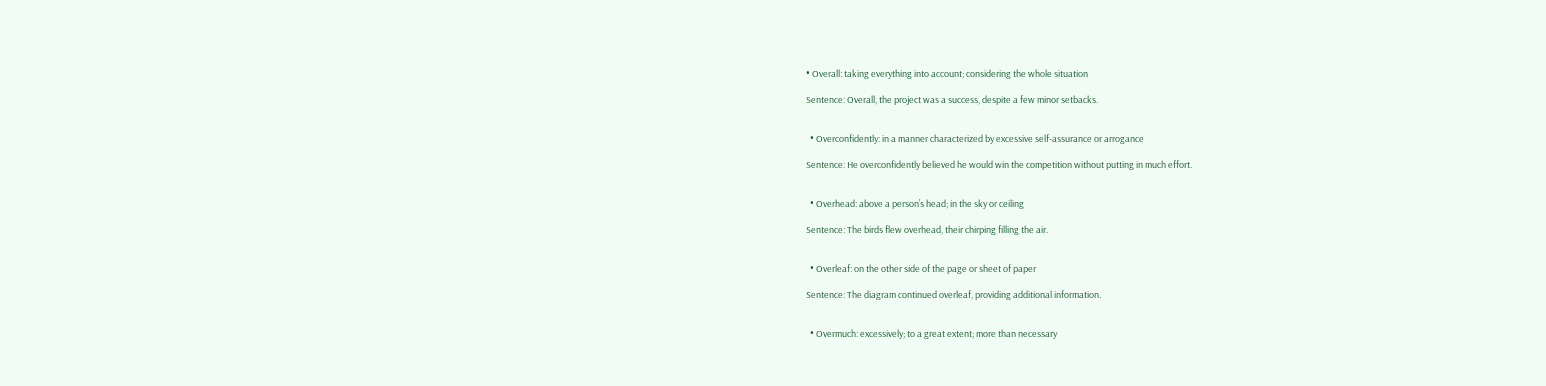• Overall: taking everything into account; considering the whole situation

Sentence: Overall, the project was a success, despite a few minor setbacks.


  • Overconfidently: in a manner characterized by excessive self-assurance or arrogance

Sentence: He overconfidently believed he would win the competition without putting in much effort.


  • Overhead: above a person’s head; in the sky or ceiling

Sentence: The birds flew overhead, their chirping filling the air.


  • Overleaf: on the other side of the page or sheet of paper

Sentence: The diagram continued overleaf, providing additional information.


  • Overmuch: excessively; to a great extent; more than necessary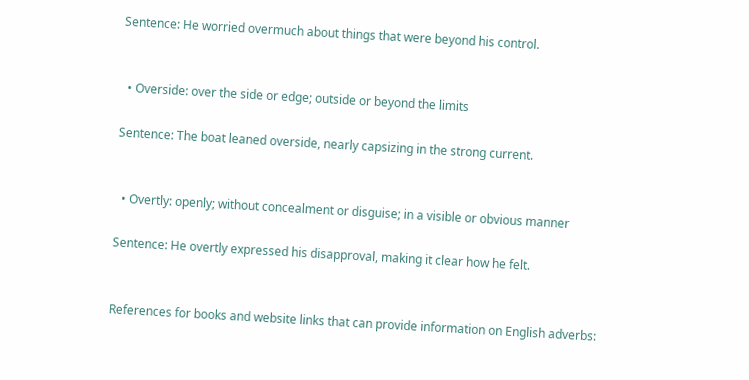Sentence: He worried overmuch about things that were beyond his control.


  • Overside: over the side or edge; outside or beyond the limits

Sentence: The boat leaned overside, nearly capsizing in the strong current.


  • Overtly: openly; without concealment or disguise; in a visible or obvious manner

Sentence: He overtly expressed his disapproval, making it clear how he felt.


References for books and website links that can provide information on English adverbs: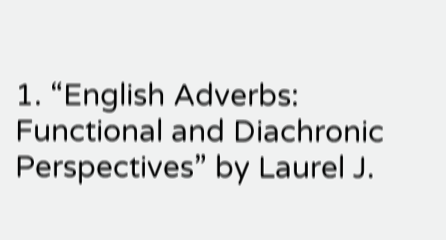1. “English Adverbs: Functional and Diachronic Perspectives” by Laurel J.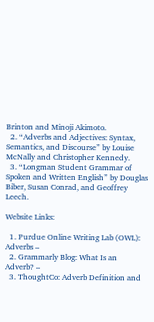Brinton and Minoji Akimoto.
  2. “Adverbs and Adjectives: Syntax, Semantics, and Discourse” by Louise McNally and Christopher Kennedy.
  3. “Longman Student Grammar of Spoken and Written English” by Douglas Biber, Susan Conrad, and Geoffrey Leech.

Website Links:

  1. Purdue Online Writing Lab (OWL): Adverbs –
  2. Grammarly Blog: What Is an Adverb? –
  3. ThoughtCo: Adverb Definition and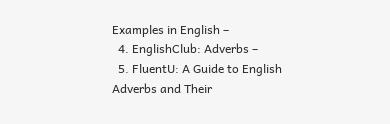Examples in English –
  4. EnglishClub: Adverbs –
  5. FluentU: A Guide to English Adverbs and Their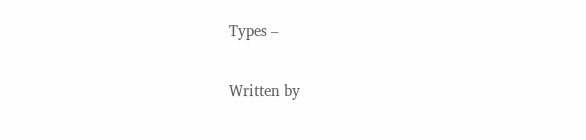Types –

Written by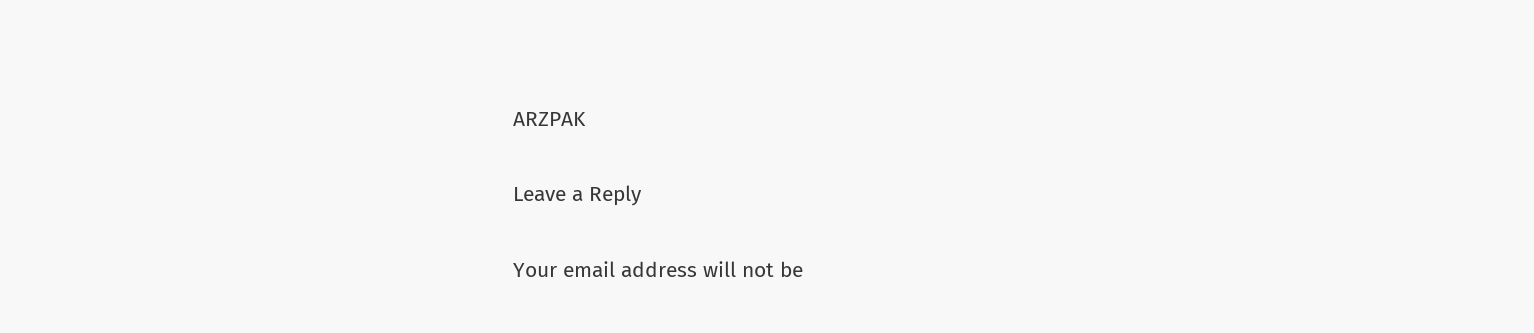ARZPAK

Leave a Reply

Your email address will not be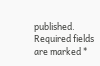published. Required fields are marked *